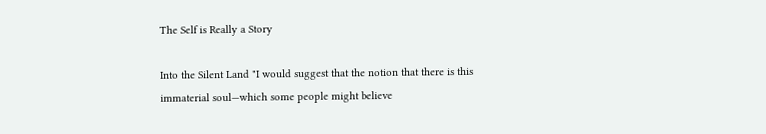The Self is Really a Story

Into the Silent Land "I would suggest that the notion that there is this immaterial soul—which some people might believe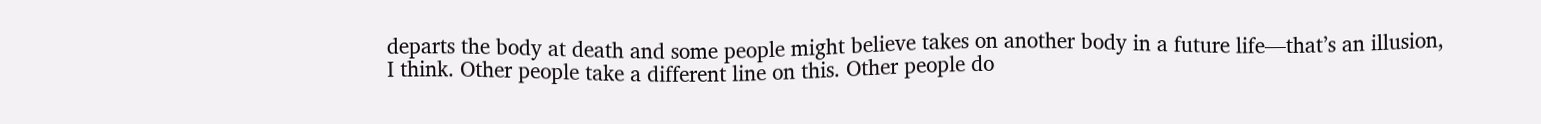departs the body at death and some people might believe takes on another body in a future life—that’s an illusion, I think. Other people take a different line on this. Other people do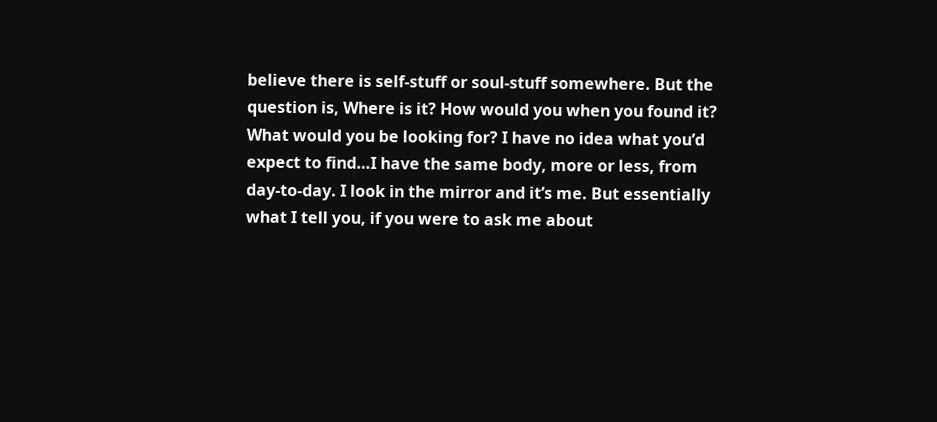believe there is self-stuff or soul-stuff somewhere. But the question is, Where is it? How would you when you found it? What would you be looking for? I have no idea what you’d expect to find…I have the same body, more or less, from day-to-day. I look in the mirror and it’s me. But essentially what I tell you, if you were to ask me about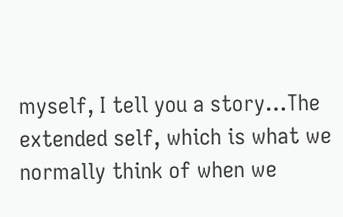myself, I tell you a story…The extended self, which is what we normally think of when we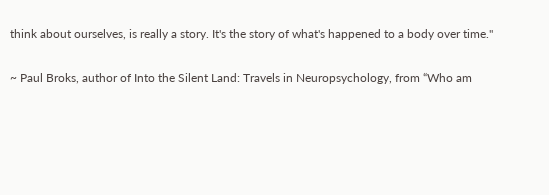think about ourselves, is really a story. It's the story of what's happened to a body over time."

~ Paul Broks, author of Into the Silent Land: Travels in Neuropsychology, from “Who am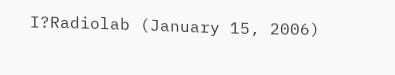I?Radiolab (January 15, 2006)